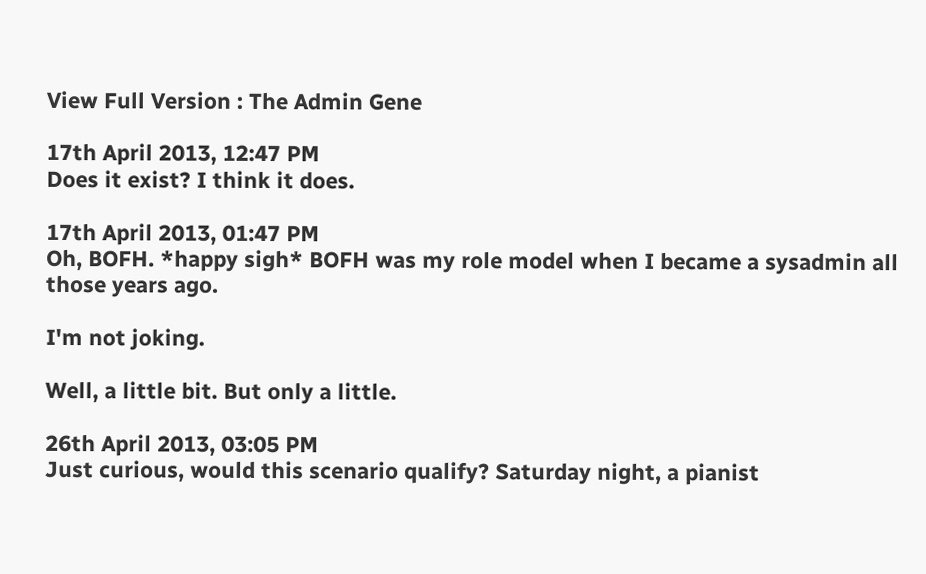View Full Version : The Admin Gene

17th April 2013, 12:47 PM
Does it exist? I think it does.

17th April 2013, 01:47 PM
Oh, BOFH. *happy sigh* BOFH was my role model when I became a sysadmin all those years ago.

I'm not joking.

Well, a little bit. But only a little.

26th April 2013, 03:05 PM
Just curious, would this scenario qualify? Saturday night, a pianist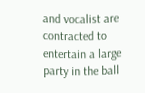and vocalist are contracted to entertain a large party in the ball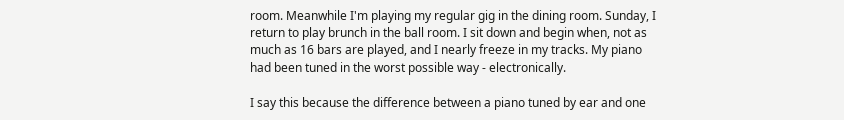room. Meanwhile I'm playing my regular gig in the dining room. Sunday, I return to play brunch in the ball room. I sit down and begin when, not as much as 16 bars are played, and I nearly freeze in my tracks. My piano had been tuned in the worst possible way - electronically.

I say this because the difference between a piano tuned by ear and one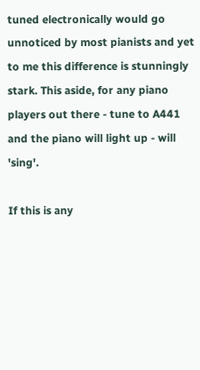tuned electronically would go unnoticed by most pianists and yet to me this difference is stunningly stark. This aside, for any piano players out there - tune to A441 and the piano will light up - will 'sing'.

If this is any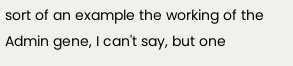sort of an example the working of the Admin gene, I can't say, but one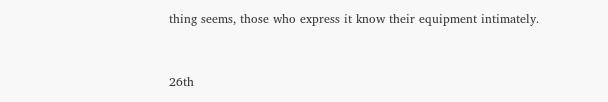thing seems, those who express it know their equipment intimately.


26th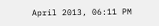April 2013, 06:11 PM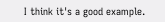I think it's a good example.